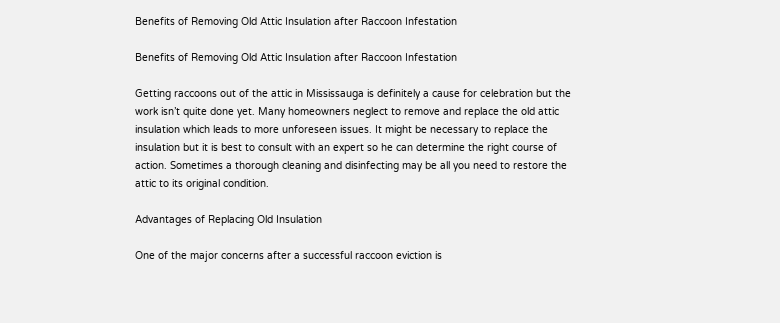Benefits of Removing Old Attic Insulation after Raccoon Infestation

Benefits of Removing Old Attic Insulation after Raccoon Infestation

Getting raccoons out of the attic in Mississauga is definitely a cause for celebration but the work isn’t quite done yet. Many homeowners neglect to remove and replace the old attic insulation which leads to more unforeseen issues. It might be necessary to replace the insulation but it is best to consult with an expert so he can determine the right course of action. Sometimes a thorough cleaning and disinfecting may be all you need to restore the attic to its original condition.

Advantages of Replacing Old Insulation

One of the major concerns after a successful raccoon eviction is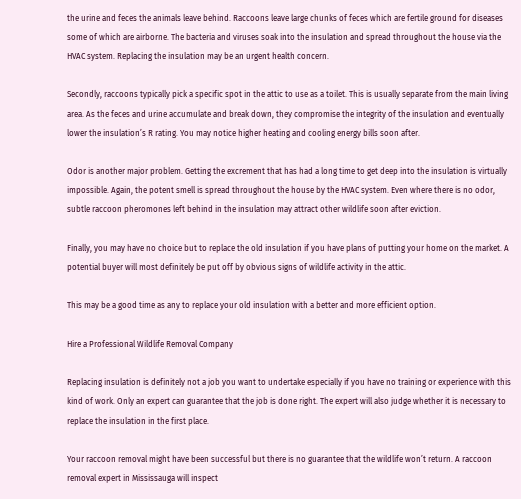the urine and feces the animals leave behind. Raccoons leave large chunks of feces which are fertile ground for diseases some of which are airborne. The bacteria and viruses soak into the insulation and spread throughout the house via the HVAC system. Replacing the insulation may be an urgent health concern.

Secondly, raccoons typically pick a specific spot in the attic to use as a toilet. This is usually separate from the main living area. As the feces and urine accumulate and break down, they compromise the integrity of the insulation and eventually lower the insulation’s R rating. You may notice higher heating and cooling energy bills soon after.

Odor is another major problem. Getting the excrement that has had a long time to get deep into the insulation is virtually impossible. Again, the potent smell is spread throughout the house by the HVAC system. Even where there is no odor, subtle raccoon pheromones left behind in the insulation may attract other wildlife soon after eviction.

Finally, you may have no choice but to replace the old insulation if you have plans of putting your home on the market. A potential buyer will most definitely be put off by obvious signs of wildlife activity in the attic.

This may be a good time as any to replace your old insulation with a better and more efficient option.

Hire a Professional Wildlife Removal Company

Replacing insulation is definitely not a job you want to undertake especially if you have no training or experience with this kind of work. Only an expert can guarantee that the job is done right. The expert will also judge whether it is necessary to replace the insulation in the first place.

Your raccoon removal might have been successful but there is no guarantee that the wildlife won’t return. A raccoon removal expert in Mississauga will inspect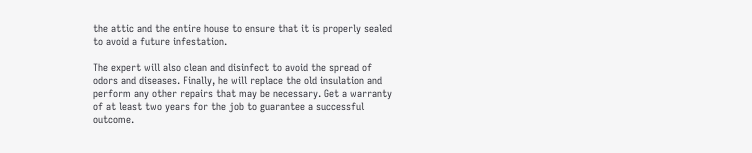the attic and the entire house to ensure that it is properly sealed to avoid a future infestation.

The expert will also clean and disinfect to avoid the spread of odors and diseases. Finally, he will replace the old insulation and perform any other repairs that may be necessary. Get a warranty of at least two years for the job to guarantee a successful outcome.